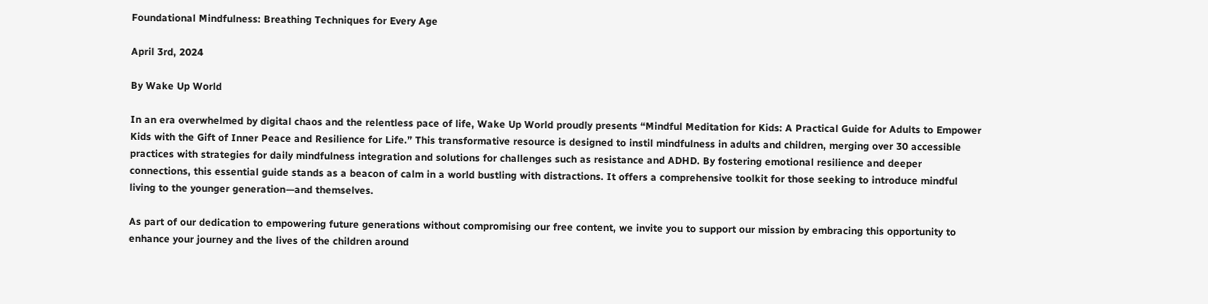Foundational Mindfulness: Breathing Techniques for Every Age

April 3rd, 2024

By Wake Up World

In an era overwhelmed by digital chaos and the relentless pace of life, Wake Up World proudly presents “Mindful Meditation for Kids: A Practical Guide for Adults to Empower Kids with the Gift of Inner Peace and Resilience for Life.” This transformative resource is designed to instil mindfulness in adults and children, merging over 30 accessible practices with strategies for daily mindfulness integration and solutions for challenges such as resistance and ADHD. By fostering emotional resilience and deeper connections, this essential guide stands as a beacon of calm in a world bustling with distractions. It offers a comprehensive toolkit for those seeking to introduce mindful living to the younger generation—and themselves.

As part of our dedication to empowering future generations without compromising our free content, we invite you to support our mission by embracing this opportunity to enhance your journey and the lives of the children around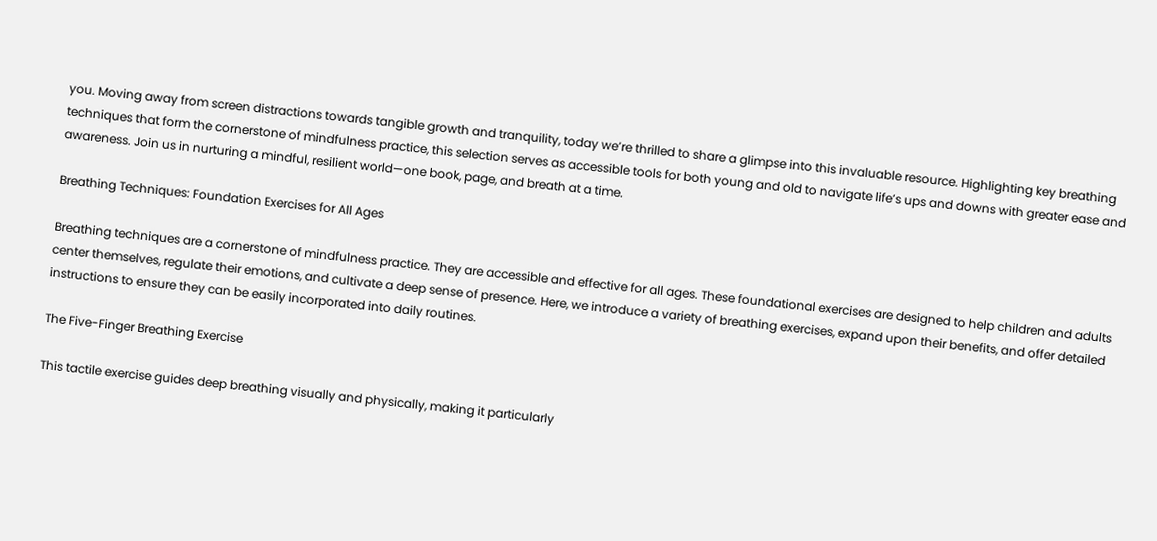you. Moving away from screen distractions towards tangible growth and tranquility, today we’re thrilled to share a glimpse into this invaluable resource. Highlighting key breathing techniques that form the cornerstone of mindfulness practice, this selection serves as accessible tools for both young and old to navigate life’s ups and downs with greater ease and awareness. Join us in nurturing a mindful, resilient world—one book, page, and breath at a time.

Breathing Techniques: Foundation Exercises for All Ages

Breathing techniques are a cornerstone of mindfulness practice. They are accessible and effective for all ages. These foundational exercises are designed to help children and adults center themselves, regulate their emotions, and cultivate a deep sense of presence. Here, we introduce a variety of breathing exercises, expand upon their benefits, and offer detailed instructions to ensure they can be easily incorporated into daily routines.

The Five-Finger Breathing Exercise

This tactile exercise guides deep breathing visually and physically, making it particularly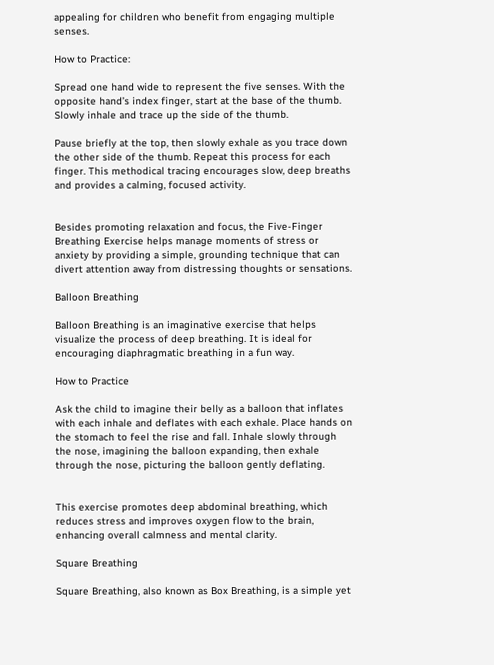appealing for children who benefit from engaging multiple senses.

How to Practice:

Spread one hand wide to represent the five senses. With the opposite hand’s index finger, start at the base of the thumb. Slowly inhale and trace up the side of the thumb.

Pause briefly at the top, then slowly exhale as you trace down the other side of the thumb. Repeat this process for each finger. This methodical tracing encourages slow, deep breaths and provides a calming, focused activity.


Besides promoting relaxation and focus, the Five-Finger Breathing Exercise helps manage moments of stress or anxiety by providing a simple, grounding technique that can divert attention away from distressing thoughts or sensations.

Balloon Breathing

Balloon Breathing is an imaginative exercise that helps visualize the process of deep breathing. It is ideal for encouraging diaphragmatic breathing in a fun way.

How to Practice

Ask the child to imagine their belly as a balloon that inflates with each inhale and deflates with each exhale. Place hands on the stomach to feel the rise and fall. Inhale slowly through the nose, imagining the balloon expanding, then exhale through the nose, picturing the balloon gently deflating.


This exercise promotes deep abdominal breathing, which reduces stress and improves oxygen flow to the brain, enhancing overall calmness and mental clarity.

Square Breathing

Square Breathing, also known as Box Breathing, is a simple yet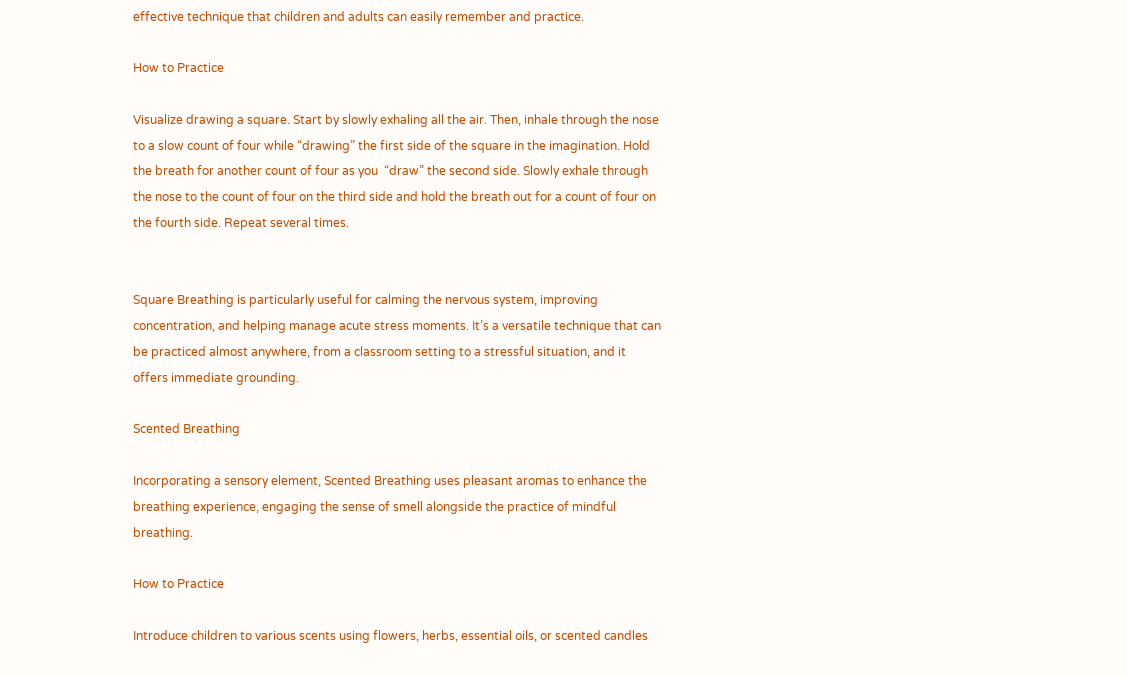effective technique that children and adults can easily remember and practice.

How to Practice

Visualize drawing a square. Start by slowly exhaling all the air. Then, inhale through the nose to a slow count of four while “drawing” the first side of the square in the imagination. Hold the breath for another count of four as you  “draw” the second side. Slowly exhale through the nose to the count of four on the third side and hold the breath out for a count of four on the fourth side. Repeat several times.


Square Breathing is particularly useful for calming the nervous system, improving concentration, and helping manage acute stress moments. It’s a versatile technique that can be practiced almost anywhere, from a classroom setting to a stressful situation, and it offers immediate grounding.

Scented Breathing

Incorporating a sensory element, Scented Breathing uses pleasant aromas to enhance the breathing experience, engaging the sense of smell alongside the practice of mindful breathing.

How to Practice

Introduce children to various scents using flowers, herbs, essential oils, or scented candles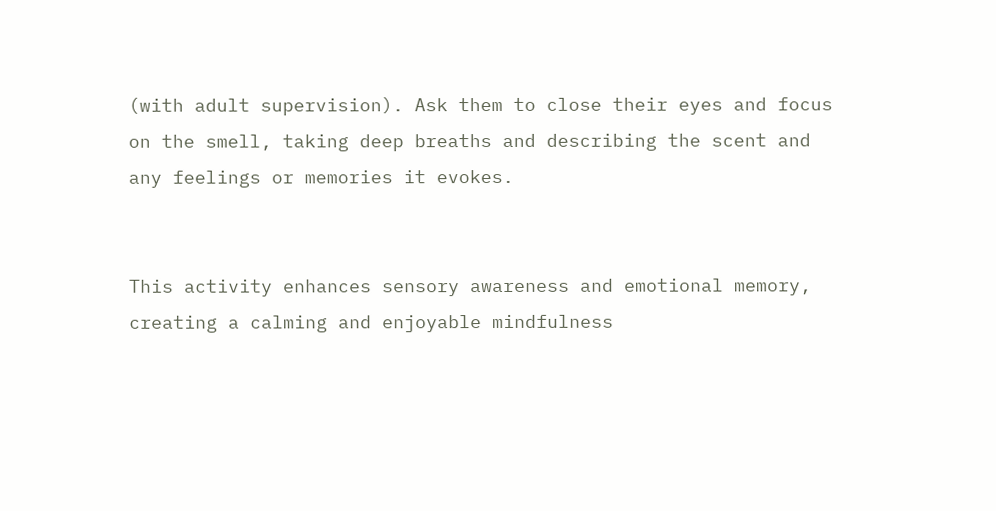(with adult supervision). Ask them to close their eyes and focus on the smell, taking deep breaths and describing the scent and any feelings or memories it evokes.


This activity enhances sensory awareness and emotional memory, creating a calming and enjoyable mindfulness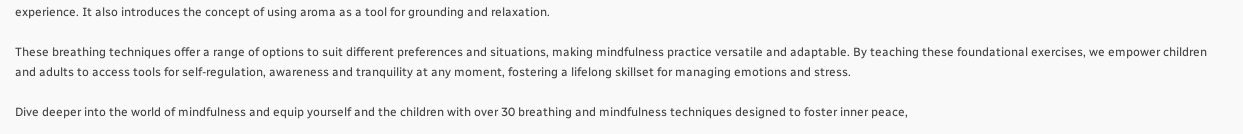experience. It also introduces the concept of using aroma as a tool for grounding and relaxation.

These breathing techniques offer a range of options to suit different preferences and situations, making mindfulness practice versatile and adaptable. By teaching these foundational exercises, we empower children and adults to access tools for self-regulation, awareness and tranquility at any moment, fostering a lifelong skillset for managing emotions and stress.

Dive deeper into the world of mindfulness and equip yourself and the children with over 30 breathing and mindfulness techniques designed to foster inner peace,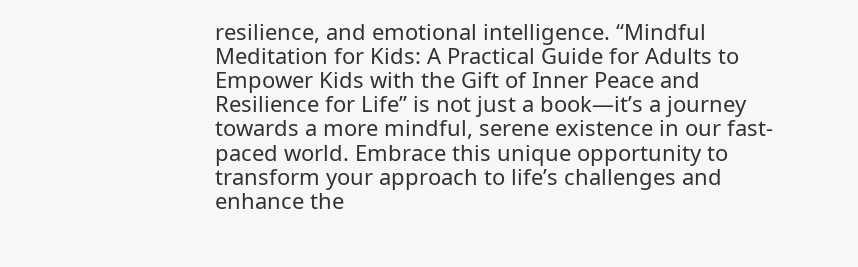resilience, and emotional intelligence. “Mindful Meditation for Kids: A Practical Guide for Adults to Empower Kids with the Gift of Inner Peace and Resilience for Life” is not just a book—it’s a journey towards a more mindful, serene existence in our fast-paced world. Embrace this unique opportunity to transform your approach to life’s challenges and enhance the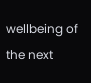wellbeing of the next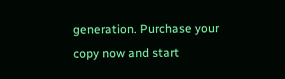generation. Purchase your copy now and start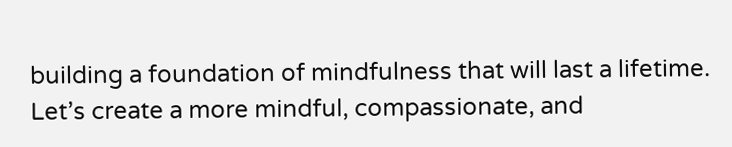building a foundation of mindfulness that will last a lifetime. Let’s create a more mindful, compassionate, and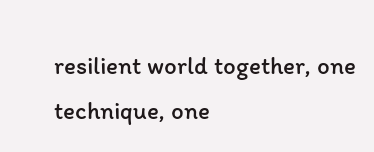resilient world together, one technique, one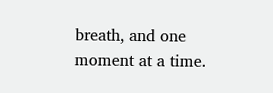breath, and one moment at a time.